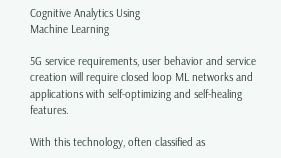Cognitive Analytics Using
Machine Learning

5G service requirements, user behavior and service creation will require closed loop ML networks and applications with self-optimizing and self-healing features.

With this technology, often classified as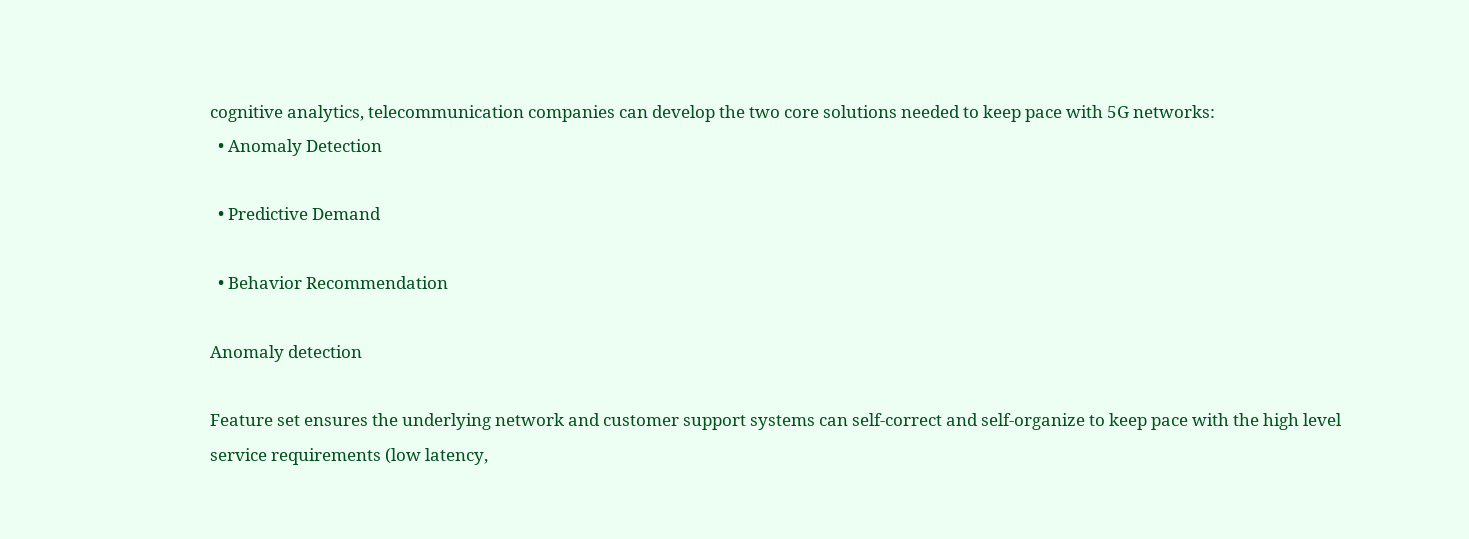cognitive analytics, telecommunication companies can develop the two core solutions needed to keep pace with 5G networks:
  • Anomaly Detection

  • Predictive Demand

  • Behavior Recommendation

Anomaly detection

Feature set ensures the underlying network and customer support systems can self-correct and self-organize to keep pace with the high level service requirements (low latency,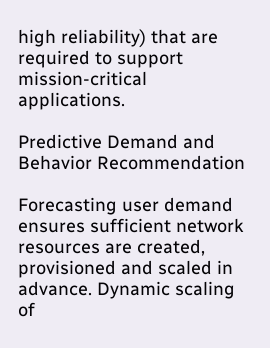high reliability) that are required to support mission-critical applications.

Predictive Demand and
Behavior Recommendation

Forecasting user demand ensures sufficient network resources are created, provisioned and scaled in advance. Dynamic scaling of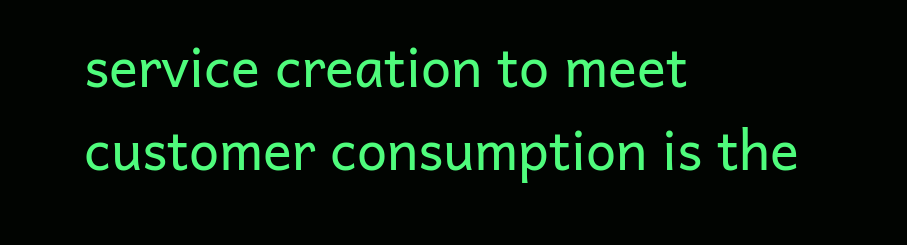service creation to meet customer consumption is the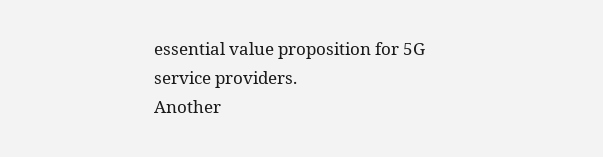essential value proposition for 5G service providers.
Another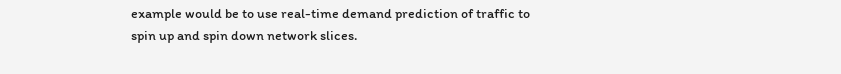example would be to use real-time demand prediction of traffic to spin up and spin down network slices.